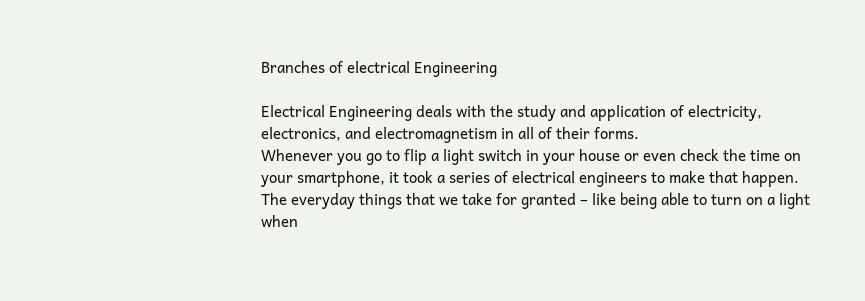Branches of electrical Engineering

Electrical Engineering deals with the study and application of electricity, electronics, and electromagnetism in all of their forms.
Whenever you go to flip a light switch in your house or even check the time on your smartphone, it took a series of electrical engineers to make that happen. The everyday things that we take for granted – like being able to turn on a light when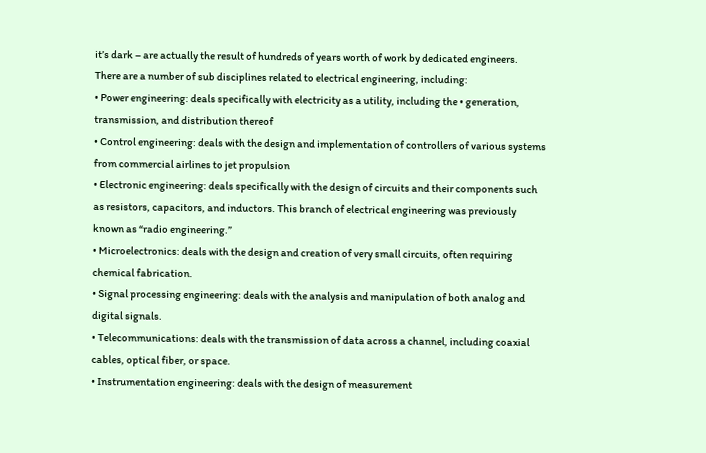it’s dark – are actually the result of hundreds of years worth of work by dedicated engineers.
There are a number of sub disciplines related to electrical engineering, including:
• Power engineering: deals specifically with electricity as a utility, including the • generation, transmission, and distribution thereof
• Control engineering: deals with the design and implementation of controllers of various systems from commercial airlines to jet propulsion
• Electronic engineering: deals specifically with the design of circuits and their components such as resistors, capacitors, and inductors. This branch of electrical engineering was previously known as “radio engineering.”
• Microelectronics: deals with the design and creation of very small circuits, often requiring chemical fabrication.
• Signal processing engineering: deals with the analysis and manipulation of both analog and digital signals.
• Telecommunications: deals with the transmission of data across a channel, including coaxial cables, optical fiber, or space.
• Instrumentation engineering: deals with the design of measurement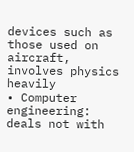devices such as those used on aircraft, involves physics heavily
• Computer engineering: deals not with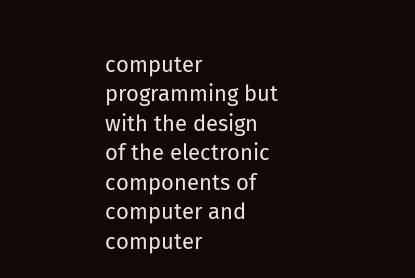computer programming but with the design of the electronic components of computer and computer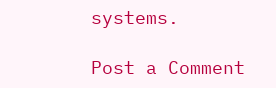systems.

Post a Comment